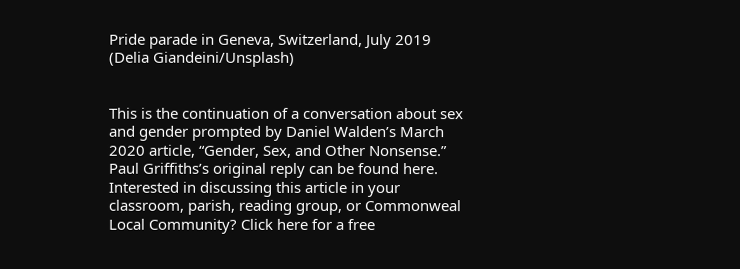Pride parade in Geneva, Switzerland, July 2019 (Delia Giandeini/Unsplash)


This is the continuation of a conversation about sex and gender prompted by Daniel Walden’s March 2020 article, “Gender, Sex, and Other Nonsense.” Paul Griffiths’s original reply can be found here. Interested in discussing this article in your classroom, parish, reading group, or Commonweal Local Community? Click here for a free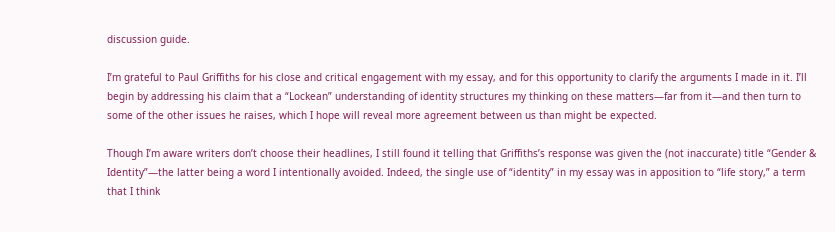discussion guide.

I’m grateful to Paul Griffiths for his close and critical engagement with my essay, and for this opportunity to clarify the arguments I made in it. I’ll begin by addressing his claim that a “Lockean” understanding of identity structures my thinking on these matters—far from it—and then turn to some of the other issues he raises, which I hope will reveal more agreement between us than might be expected.

Though I’m aware writers don’t choose their headlines, I still found it telling that Griffiths’s response was given the (not inaccurate) title “Gender & Identity”—the latter being a word I intentionally avoided. Indeed, the single use of “identity” in my essay was in apposition to “life story,” a term that I think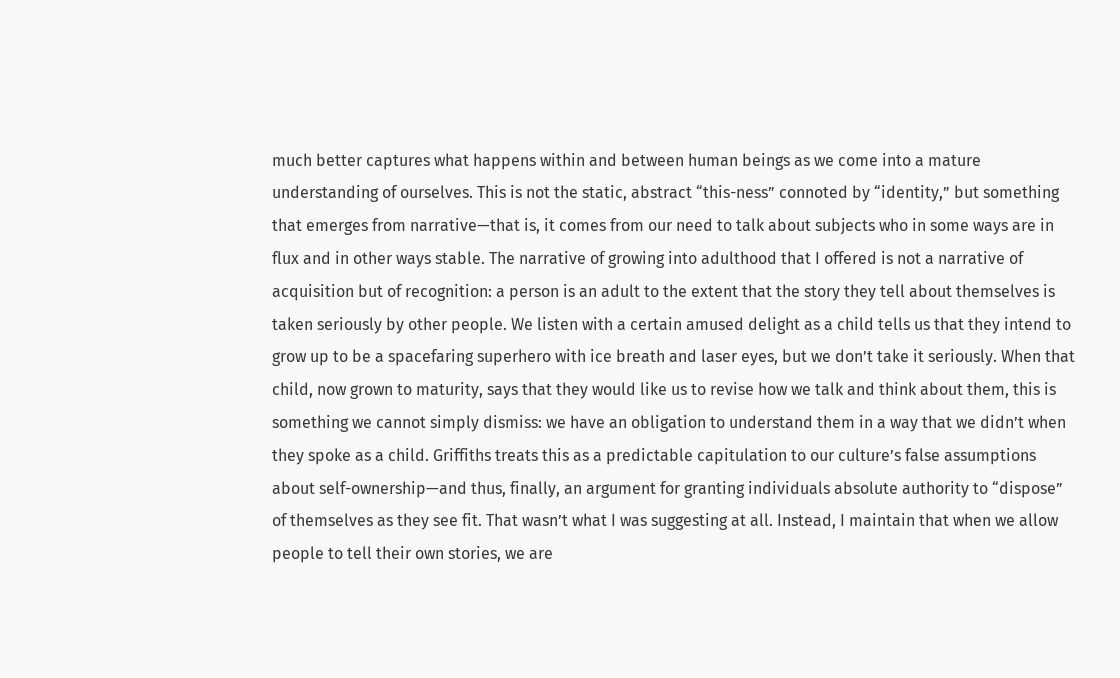much better captures what happens within and between human beings as we come into a mature understanding of ourselves. This is not the static, abstract “this-ness” connoted by “identity,” but something that emerges from narrative—that is, it comes from our need to talk about subjects who in some ways are in flux and in other ways stable. The narrative of growing into adulthood that I offered is not a narrative of acquisition but of recognition: a person is an adult to the extent that the story they tell about themselves is taken seriously by other people. We listen with a certain amused delight as a child tells us that they intend to grow up to be a spacefaring superhero with ice breath and laser eyes, but we don’t take it seriously. When that child, now grown to maturity, says that they would like us to revise how we talk and think about them, this is something we cannot simply dismiss: we have an obligation to understand them in a way that we didn’t when they spoke as a child. Griffiths treats this as a predictable capitulation to our culture’s false assumptions about self-ownership—and thus, finally, an argument for granting individuals absolute authority to “dispose” of themselves as they see fit. That wasn’t what I was suggesting at all. Instead, I maintain that when we allow people to tell their own stories, we are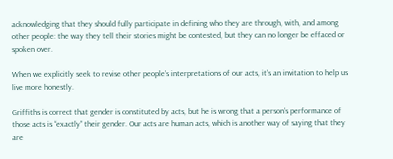acknowledging that they should fully participate in defining who they are through, with, and among other people: the way they tell their stories might be contested, but they can no longer be effaced or spoken over.

When we explicitly seek to revise other people’s interpretations of our acts, it’s an invitation to help us live more honestly.

Griffiths is correct that gender is constituted by acts, but he is wrong that a person’s performance of those acts is “exactly” their gender. Our acts are human acts, which is another way of saying that they are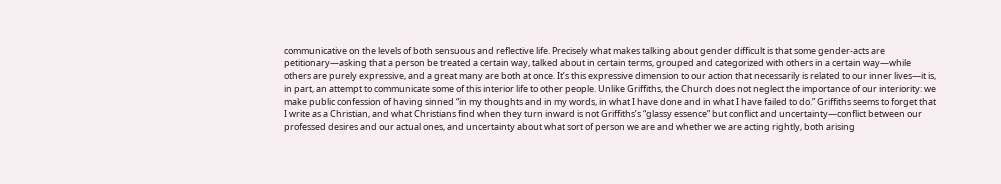communicative on the levels of both sensuous and reflective life. Precisely what makes talking about gender difficult is that some gender-acts are petitionary—asking that a person be treated a certain way, talked about in certain terms, grouped and categorized with others in a certain way—while others are purely expressive, and a great many are both at once. It’s this expressive dimension to our action that necessarily is related to our inner lives—it is, in part, an attempt to communicate some of this interior life to other people. Unlike Griffiths, the Church does not neglect the importance of our interiority: we make public confession of having sinned “in my thoughts and in my words, in what I have done and in what I have failed to do.” Griffiths seems to forget that I write as a Christian, and what Christians find when they turn inward is not Griffiths’s “glassy essence” but conflict and uncertainty—conflict between our professed desires and our actual ones, and uncertainty about what sort of person we are and whether we are acting rightly, both arising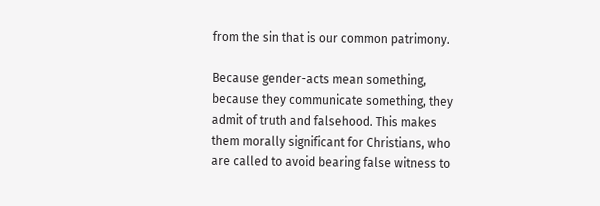from the sin that is our common patrimony.

Because gender-acts mean something, because they communicate something, they admit of truth and falsehood. This makes them morally significant for Christians, who are called to avoid bearing false witness to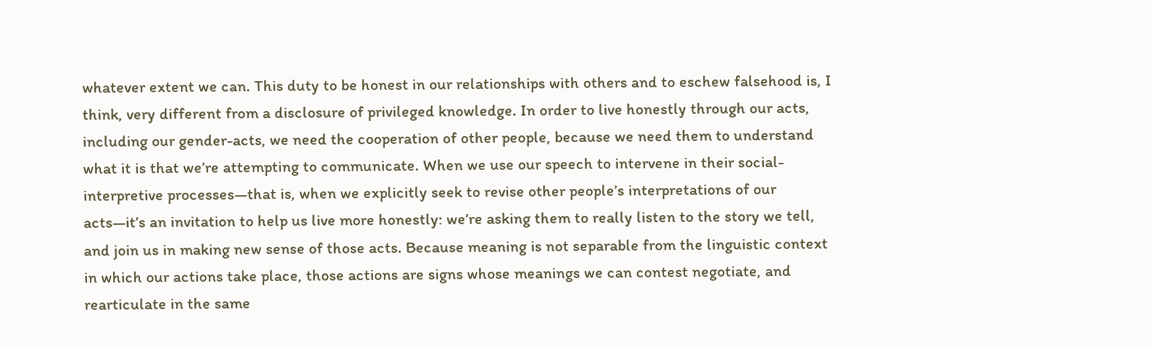whatever extent we can. This duty to be honest in our relationships with others and to eschew falsehood is, I think, very different from a disclosure of privileged knowledge. In order to live honestly through our acts, including our gender-acts, we need the cooperation of other people, because we need them to understand what it is that we’re attempting to communicate. When we use our speech to intervene in their social-interpretive processes—that is, when we explicitly seek to revise other people’s interpretations of our acts—it’s an invitation to help us live more honestly: we’re asking them to really listen to the story we tell, and join us in making new sense of those acts. Because meaning is not separable from the linguistic context in which our actions take place, those actions are signs whose meanings we can contest negotiate, and rearticulate in the same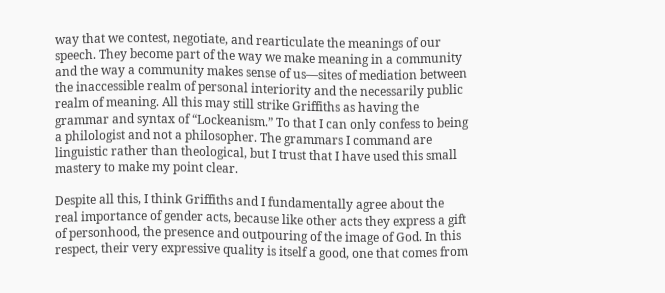way that we contest, negotiate, and rearticulate the meanings of our speech. They become part of the way we make meaning in a community and the way a community makes sense of us—sites of mediation between the inaccessible realm of personal interiority and the necessarily public realm of meaning. All this may still strike Griffiths as having the grammar and syntax of “Lockeanism.” To that I can only confess to being a philologist and not a philosopher. The grammars I command are linguistic rather than theological, but I trust that I have used this small mastery to make my point clear.

Despite all this, I think Griffiths and I fundamentally agree about the real importance of gender acts, because like other acts they express a gift of personhood, the presence and outpouring of the image of God. In this respect, their very expressive quality is itself a good, one that comes from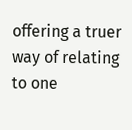offering a truer way of relating to one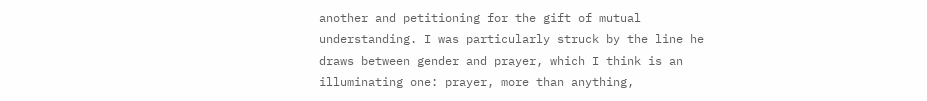another and petitioning for the gift of mutual understanding. I was particularly struck by the line he draws between gender and prayer, which I think is an illuminating one: prayer, more than anything,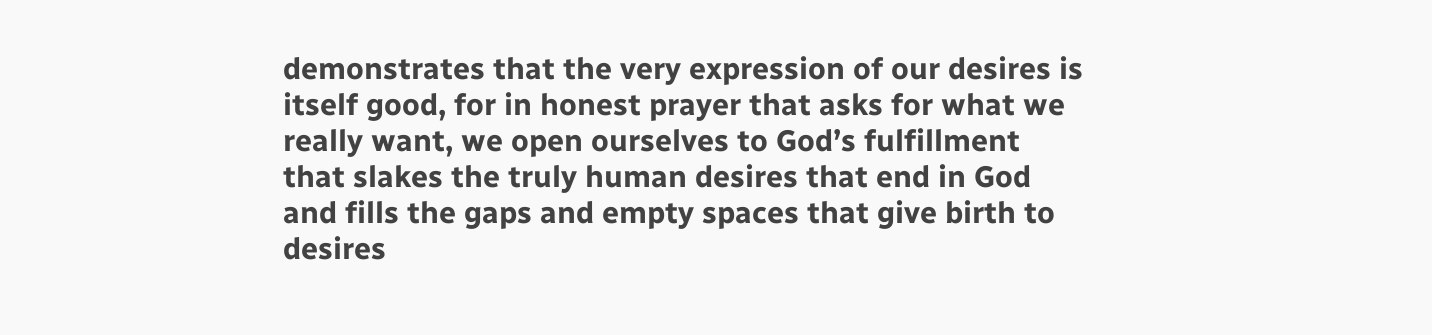demonstrates that the very expression of our desires is itself good, for in honest prayer that asks for what we really want, we open ourselves to God’s fulfillment that slakes the truly human desires that end in God and fills the gaps and empty spaces that give birth to desires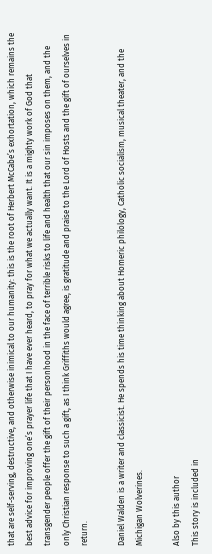that are self-serving, destructive, and otherwise inimical to our humanity: this is the root of Herbert McCabe’s exhortation, which remains the best advice for improving one’s prayer life that I have ever heard, to pray for what we actually want. It is a mighty work of God that transgender people offer the gift of their personhood in the face of terrible risks to life and health that our sin imposes on them, and the only Christian response to such a gift, as I think Griffiths would agree, is gratitude and praise to the Lord of Hosts and the gift of ourselves in return.

Daniel Walden is a writer and classicist. He spends his time thinking about Homeric philology, Catholic socialism, musical theater, and the Michigan Wolverines.

Also by this author
This story is included in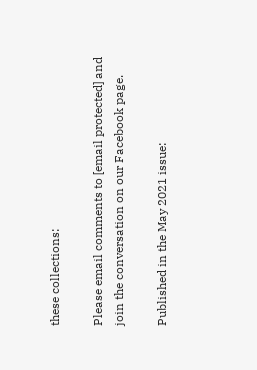these collections:

Please email comments to [email protected] and join the conversation on our Facebook page.

Published in the May 2021 issue: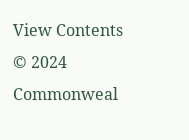View Contents
© 2024 Commonweal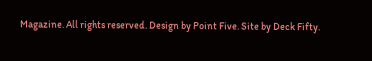Magazine. All rights reserved. Design by Point Five. Site by Deck Fifty.